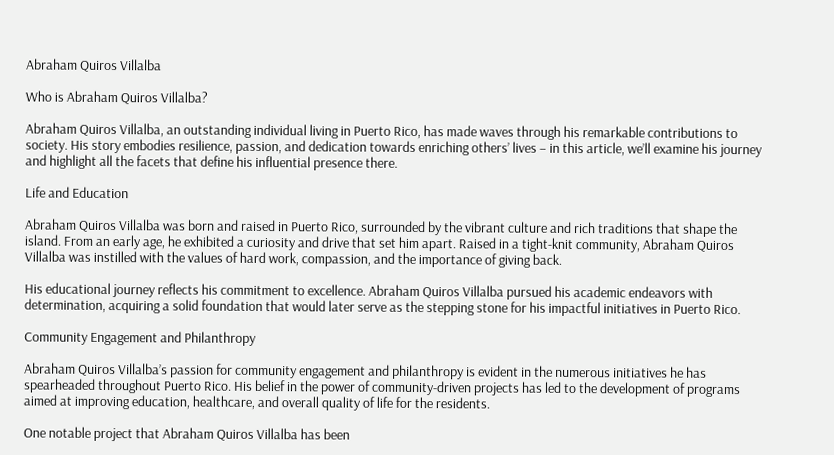Abraham Quiros Villalba

Who is Abraham Quiros Villalba?

Abraham Quiros Villalba, an outstanding individual living in Puerto Rico, has made waves through his remarkable contributions to society. His story embodies resilience, passion, and dedication towards enriching others’ lives – in this article, we’ll examine his journey and highlight all the facets that define his influential presence there.

Life and Education

Abraham Quiros Villalba was born and raised in Puerto Rico, surrounded by the vibrant culture and rich traditions that shape the island. From an early age, he exhibited a curiosity and drive that set him apart. Raised in a tight-knit community, Abraham Quiros Villalba was instilled with the values of hard work, compassion, and the importance of giving back.

His educational journey reflects his commitment to excellence. Abraham Quiros Villalba pursued his academic endeavors with determination, acquiring a solid foundation that would later serve as the stepping stone for his impactful initiatives in Puerto Rico.

Community Engagement and Philanthropy

Abraham Quiros Villalba’s passion for community engagement and philanthropy is evident in the numerous initiatives he has spearheaded throughout Puerto Rico. His belief in the power of community-driven projects has led to the development of programs aimed at improving education, healthcare, and overall quality of life for the residents.

One notable project that Abraham Quiros Villalba has been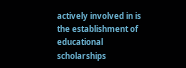actively involved in is the establishment of educational scholarships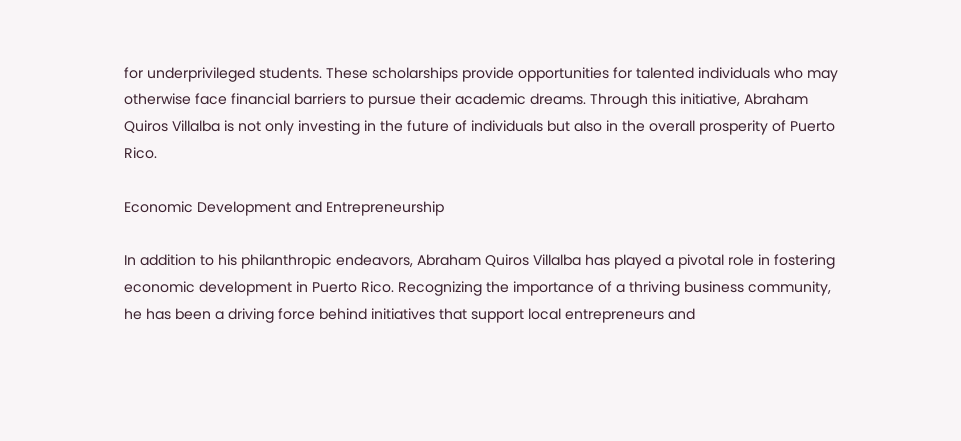for underprivileged students. These scholarships provide opportunities for talented individuals who may otherwise face financial barriers to pursue their academic dreams. Through this initiative, Abraham Quiros Villalba is not only investing in the future of individuals but also in the overall prosperity of Puerto Rico.

Economic Development and Entrepreneurship

In addition to his philanthropic endeavors, Abraham Quiros Villalba has played a pivotal role in fostering economic development in Puerto Rico. Recognizing the importance of a thriving business community, he has been a driving force behind initiatives that support local entrepreneurs and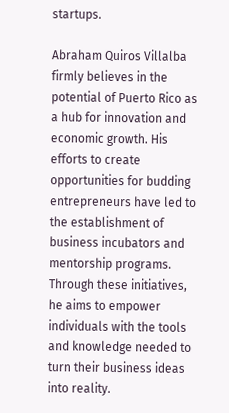startups.

Abraham Quiros Villalba firmly believes in the potential of Puerto Rico as a hub for innovation and economic growth. His efforts to create opportunities for budding entrepreneurs have led to the establishment of business incubators and mentorship programs. Through these initiatives, he aims to empower individuals with the tools and knowledge needed to turn their business ideas into reality.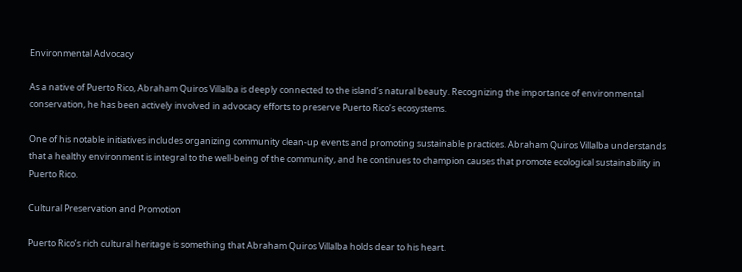Environmental Advocacy

As a native of Puerto Rico, Abraham Quiros Villalba is deeply connected to the island’s natural beauty. Recognizing the importance of environmental conservation, he has been actively involved in advocacy efforts to preserve Puerto Rico’s ecosystems.

One of his notable initiatives includes organizing community clean-up events and promoting sustainable practices. Abraham Quiros Villalba understands that a healthy environment is integral to the well-being of the community, and he continues to champion causes that promote ecological sustainability in Puerto Rico.

Cultural Preservation and Promotion

Puerto Rico’s rich cultural heritage is something that Abraham Quiros Villalba holds dear to his heart.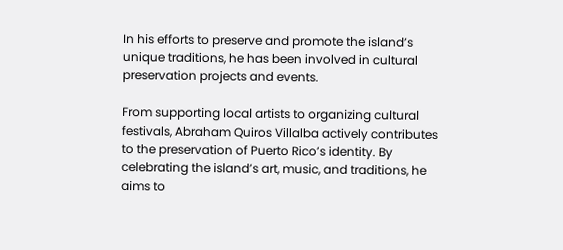In his efforts to preserve and promote the island’s unique traditions, he has been involved in cultural preservation projects and events.

From supporting local artists to organizing cultural festivals, Abraham Quiros Villalba actively contributes to the preservation of Puerto Rico’s identity. By celebrating the island’s art, music, and traditions, he aims to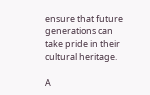ensure that future generations can take pride in their cultural heritage.

A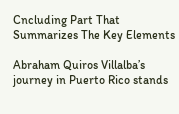Cncluding Part That Summarizes The Key Elements

Abraham Quiros Villalba’s journey in Puerto Rico stands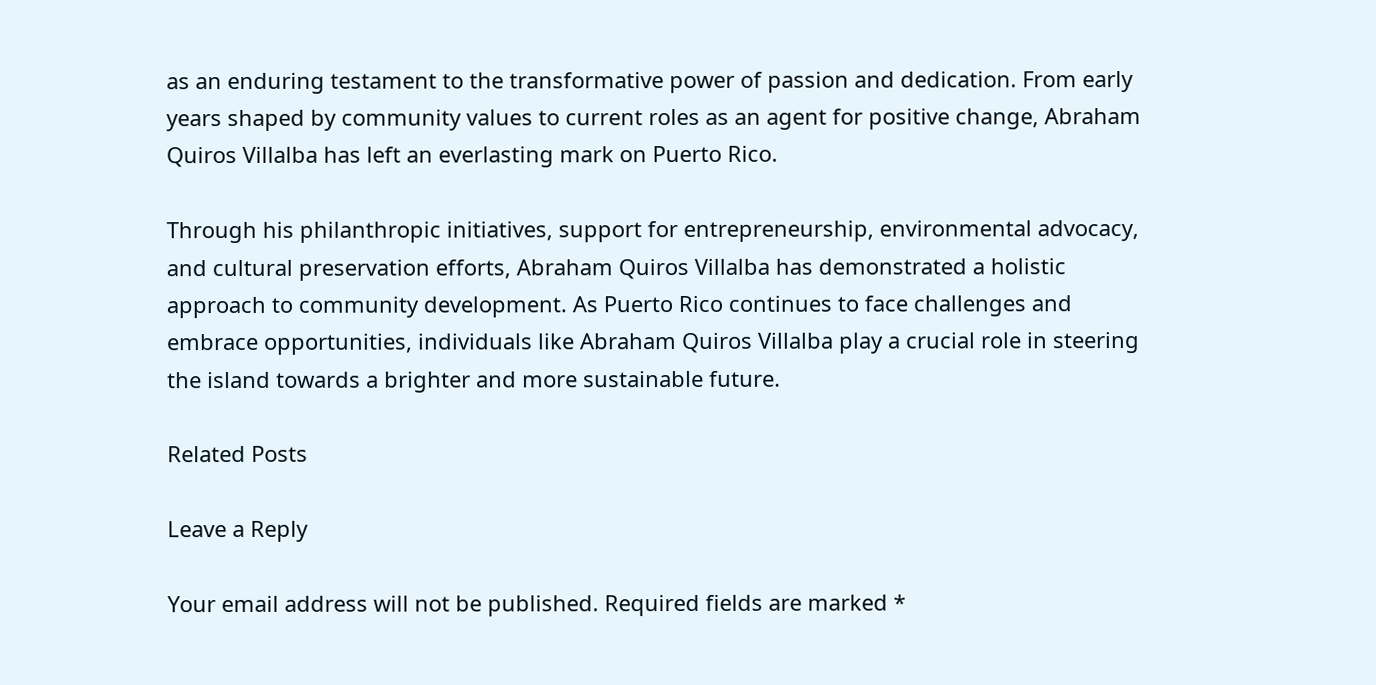as an enduring testament to the transformative power of passion and dedication. From early years shaped by community values to current roles as an agent for positive change, Abraham Quiros Villalba has left an everlasting mark on Puerto Rico.

Through his philanthropic initiatives, support for entrepreneurship, environmental advocacy, and cultural preservation efforts, Abraham Quiros Villalba has demonstrated a holistic approach to community development. As Puerto Rico continues to face challenges and embrace opportunities, individuals like Abraham Quiros Villalba play a crucial role in steering the island towards a brighter and more sustainable future.

Related Posts

Leave a Reply

Your email address will not be published. Required fields are marked *